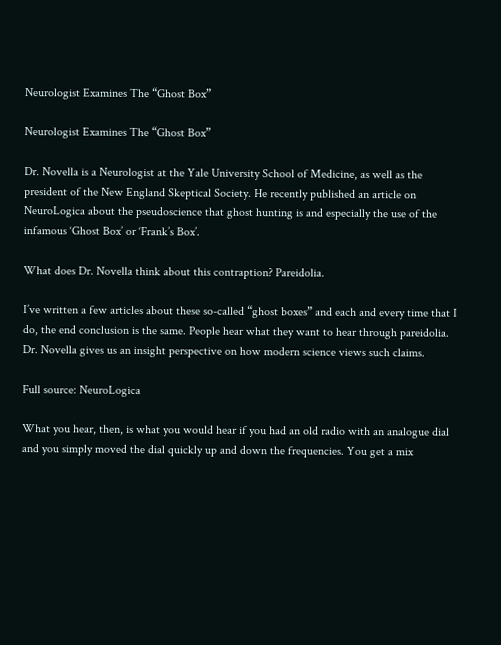Neurologist Examines The “Ghost Box”

Neurologist Examines The “Ghost Box”

Dr. Novella is a Neurologist at the Yale University School of Medicine, as well as the president of the New England Skeptical Society. He recently published an article on NeuroLogica about the pseudoscience that ghost hunting is and especially the use of the infamous ‘Ghost Box’ or ‘Frank’s Box’.

What does Dr. Novella think about this contraption? Pareidolia.

I’ve written a few articles about these so-called “ghost boxes” and each and every time that I do, the end conclusion is the same. People hear what they want to hear through pareidolia.
Dr. Novella gives us an insight perspective on how modern science views such claims.

Full source: NeuroLogica

What you hear, then, is what you would hear if you had an old radio with an analogue dial and you simply moved the dial quickly up and down the frequencies. You get a mix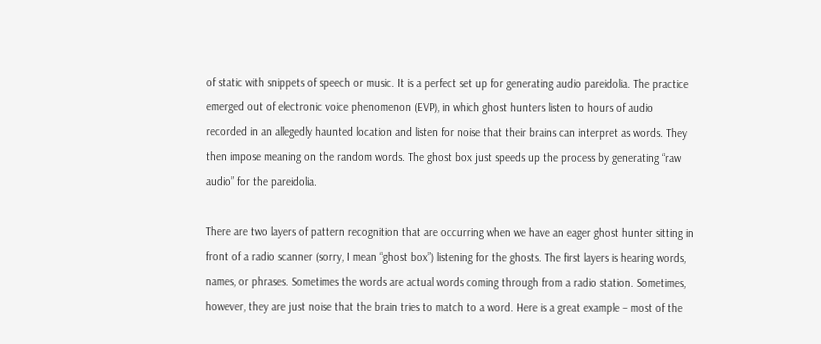of static with snippets of speech or music. It is a perfect set up for generating audio pareidolia. The practice emerged out of electronic voice phenomenon (EVP), in which ghost hunters listen to hours of audio recorded in an allegedly haunted location and listen for noise that their brains can interpret as words. They then impose meaning on the random words. The ghost box just speeds up the process by generating “raw audio” for the pareidolia.

There are two layers of pattern recognition that are occurring when we have an eager ghost hunter sitting in front of a radio scanner (sorry, I mean “ghost box”) listening for the ghosts. The first layers is hearing words, names, or phrases. Sometimes the words are actual words coming through from a radio station. Sometimes, however, they are just noise that the brain tries to match to a word. Here is a great example – most of the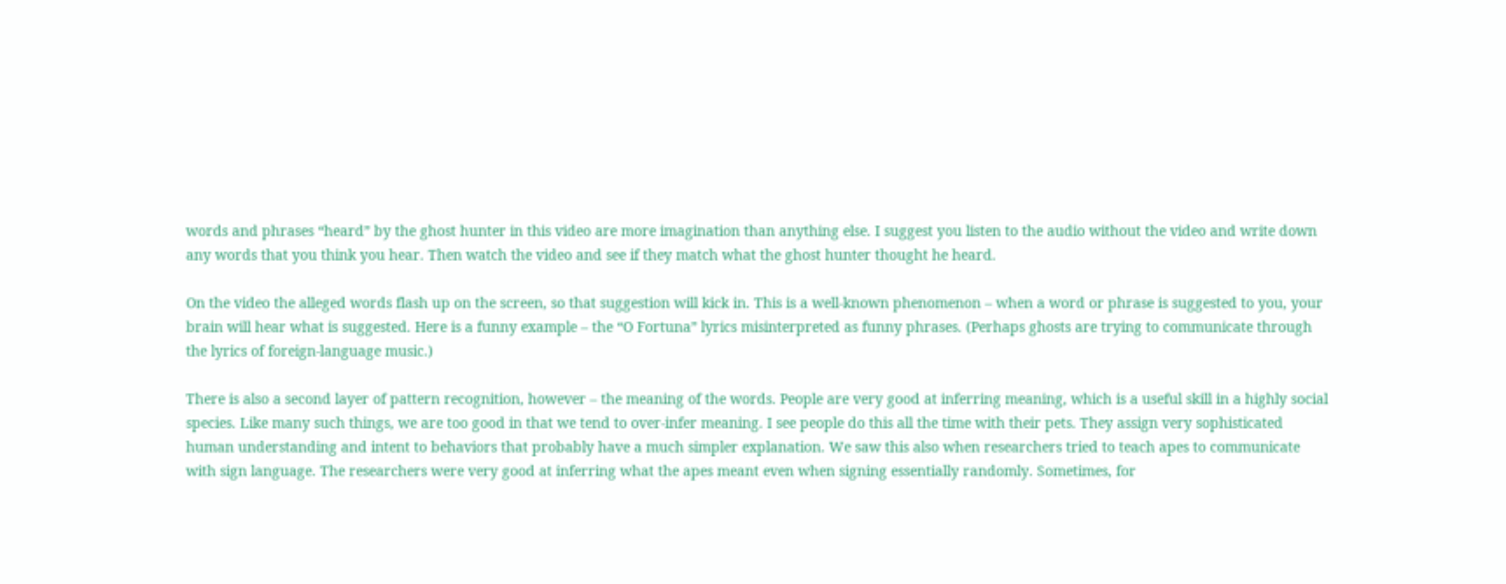words and phrases “heard” by the ghost hunter in this video are more imagination than anything else. I suggest you listen to the audio without the video and write down any words that you think you hear. Then watch the video and see if they match what the ghost hunter thought he heard.

On the video the alleged words flash up on the screen, so that suggestion will kick in. This is a well-known phenomenon – when a word or phrase is suggested to you, your brain will hear what is suggested. Here is a funny example – the “O Fortuna” lyrics misinterpreted as funny phrases. (Perhaps ghosts are trying to communicate through the lyrics of foreign-language music.)

There is also a second layer of pattern recognition, however – the meaning of the words. People are very good at inferring meaning, which is a useful skill in a highly social species. Like many such things, we are too good in that we tend to over-infer meaning. I see people do this all the time with their pets. They assign very sophisticated human understanding and intent to behaviors that probably have a much simpler explanation. We saw this also when researchers tried to teach apes to communicate with sign language. The researchers were very good at inferring what the apes meant even when signing essentially randomly. Sometimes, for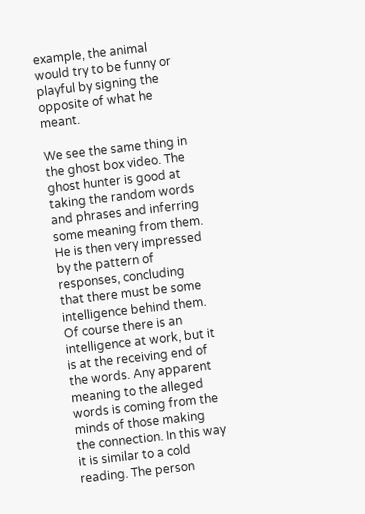example, the animal would try to be funny or playful by signing the opposite of what he meant.

We see the same thing in the ghost box video. The ghost hunter is good at taking the random words and phrases and inferring some meaning from them. He is then very impressed by the pattern of responses, concluding that there must be some intelligence behind them. Of course there is an intelligence at work, but it is at the receiving end of the words. Any apparent meaning to the alleged words is coming from the minds of those making the connection. In this way it is similar to a cold reading. The person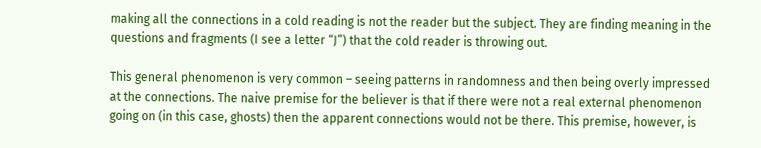making all the connections in a cold reading is not the reader but the subject. They are finding meaning in the questions and fragments (I see a letter “J”) that the cold reader is throwing out.

This general phenomenon is very common – seeing patterns in randomness and then being overly impressed at the connections. The naive premise for the believer is that if there were not a real external phenomenon going on (in this case, ghosts) then the apparent connections would not be there. This premise, however, is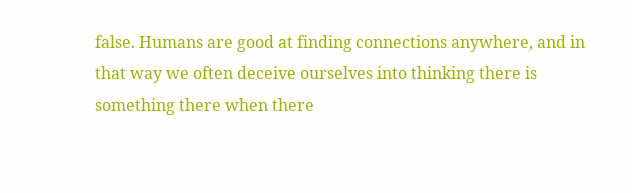false. Humans are good at finding connections anywhere, and in that way we often deceive ourselves into thinking there is something there when there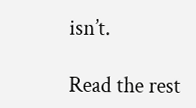isn’t.

Read the rest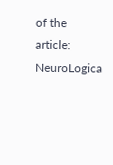of the article: NeuroLogica